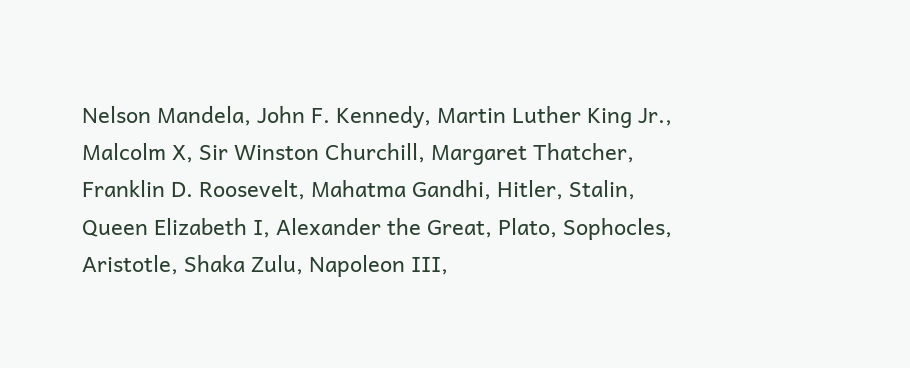Nelson Mandela, John F. Kennedy, Martin Luther King Jr., Malcolm X, Sir Winston Churchill, Margaret Thatcher, Franklin D. Roosevelt, Mahatma Gandhi, Hitler, Stalin, Queen Elizabeth I, Alexander the Great, Plato, Sophocles, Aristotle, Shaka Zulu, Napoleon III,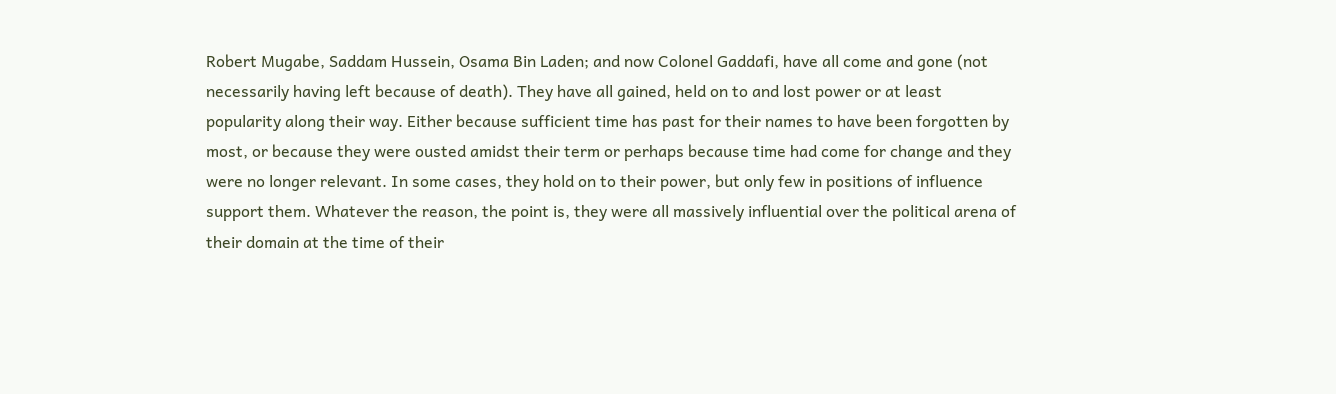Robert Mugabe, Saddam Hussein, Osama Bin Laden; and now Colonel Gaddafi, have all come and gone (not necessarily having left because of death). They have all gained, held on to and lost power or at least popularity along their way. Either because sufficient time has past for their names to have been forgotten by most, or because they were ousted amidst their term or perhaps because time had come for change and they were no longer relevant. In some cases, they hold on to their power, but only few in positions of influence support them. Whatever the reason, the point is, they were all massively influential over the political arena of their domain at the time of their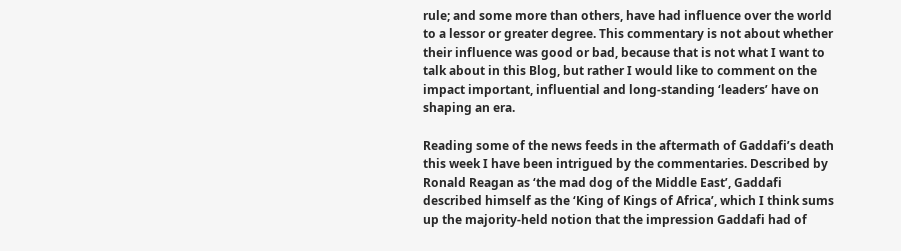rule; and some more than others, have had influence over the world to a lessor or greater degree. This commentary is not about whether their influence was good or bad, because that is not what I want to talk about in this Blog, but rather I would like to comment on the impact important, influential and long-standing ‘leaders’ have on shaping an era.

Reading some of the news feeds in the aftermath of Gaddafi’s death this week I have been intrigued by the commentaries. Described by Ronald Reagan as ‘the mad dog of the Middle East’, Gaddafi described himself as the ‘King of Kings of Africa’, which I think sums up the majority-held notion that the impression Gaddafi had of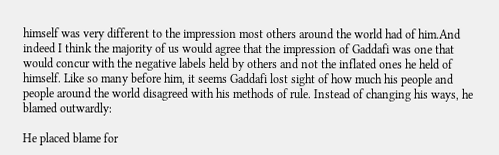himself was very different to the impression most others around the world had of him.And indeed I think the majority of us would agree that the impression of Gaddafi was one that would concur with the negative labels held by others and not the inflated ones he held of himself. Like so many before him, it seems Gaddafi lost sight of how much his people and people around the world disagreed with his methods of rule. Instead of changing his ways, he blamed outwardly:

He placed blame for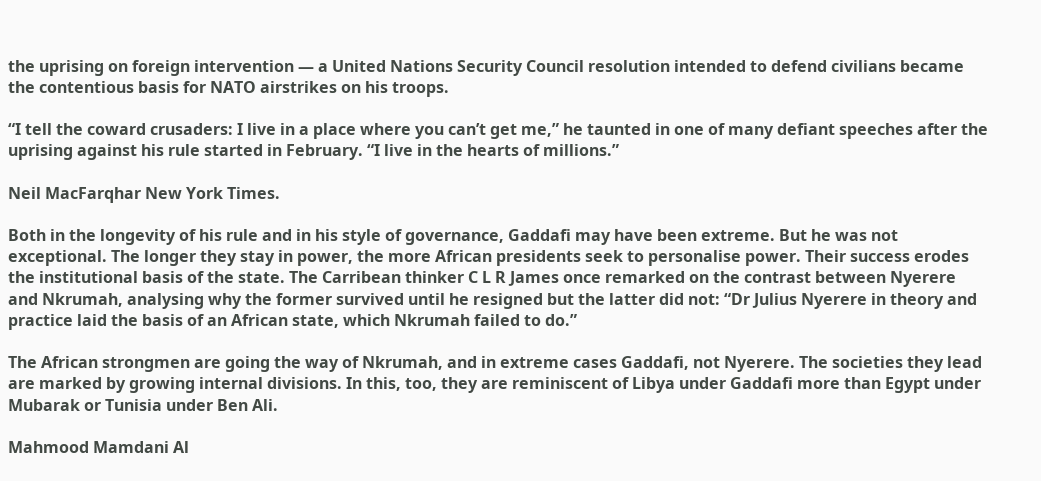the uprising on foreign intervention — a United Nations Security Council resolution intended to defend civilians became the contentious basis for NATO airstrikes on his troops.

“I tell the coward crusaders: I live in a place where you can’t get me,” he taunted in one of many defiant speeches after the uprising against his rule started in February. “I live in the hearts of millions.”

Neil MacFarqhar New York Times.

Both in the longevity of his rule and in his style of governance, Gaddafi may have been extreme. But he was not exceptional. The longer they stay in power, the more African presidents seek to personalise power. Their success erodes the institutional basis of the state. The Carribean thinker C L R James once remarked on the contrast between Nyerere and Nkrumah, analysing why the former survived until he resigned but the latter did not: “Dr Julius Nyerere in theory and practice laid the basis of an African state, which Nkrumah failed to do.”

The African strongmen are going the way of Nkrumah, and in extreme cases Gaddafi, not Nyerere. The societies they lead are marked by growing internal divisions. In this, too, they are reminiscent of Libya under Gaddafi more than Egypt under Mubarak or Tunisia under Ben Ali.

Mahmood Mamdani Al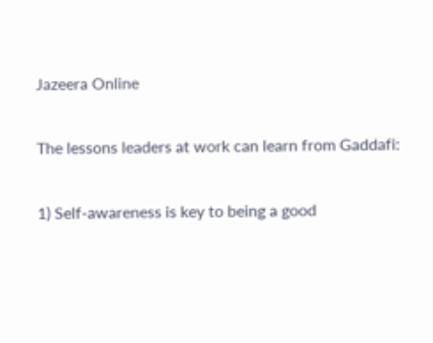Jazeera Online

The lessons leaders at work can learn from Gaddafi:

1) Self-awareness is key to being a good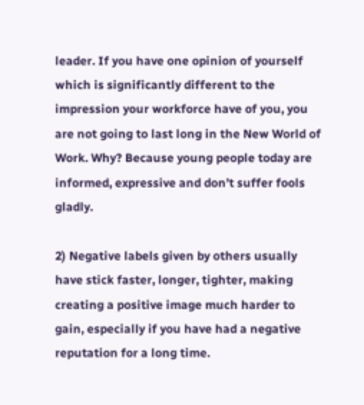leader. If you have one opinion of yourself which is significantly different to the impression your workforce have of you, you are not going to last long in the New World of Work. Why? Because young people today are informed, expressive and don’t suffer fools gladly.

2) Negative labels given by others usually have stick faster, longer, tighter, making creating a positive image much harder to gain, especially if you have had a negative reputation for a long time.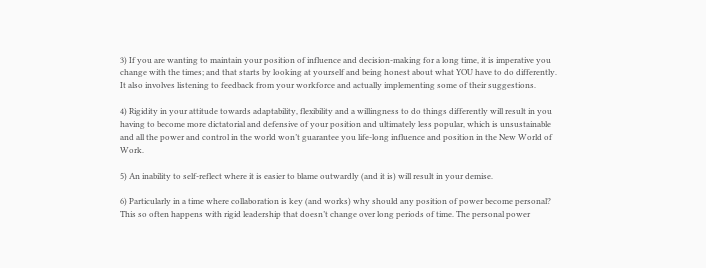3) If you are wanting to maintain your position of influence and decision-making for a long time, it is imperative you change with the times; and that starts by looking at yourself and being honest about what YOU have to do differently. It also involves listening to feedback from your workforce and actually implementing some of their suggestions.

4) Rigidity in your attitude towards adaptability, flexibility and a willingness to do things differently will result in you having to become more dictatorial and defensive of your position and ultimately less popular, which is unsustainable and all the power and control in the world won’t guarantee you life-long influence and position in the New World of Work.

5) An inability to self-reflect where it is easier to blame outwardly (and it is) will result in your demise.

6) Particularly in a time where collaboration is key (and works) why should any position of power become personal? This so often happens with rigid leadership that doesn’t change over long periods of time. The personal power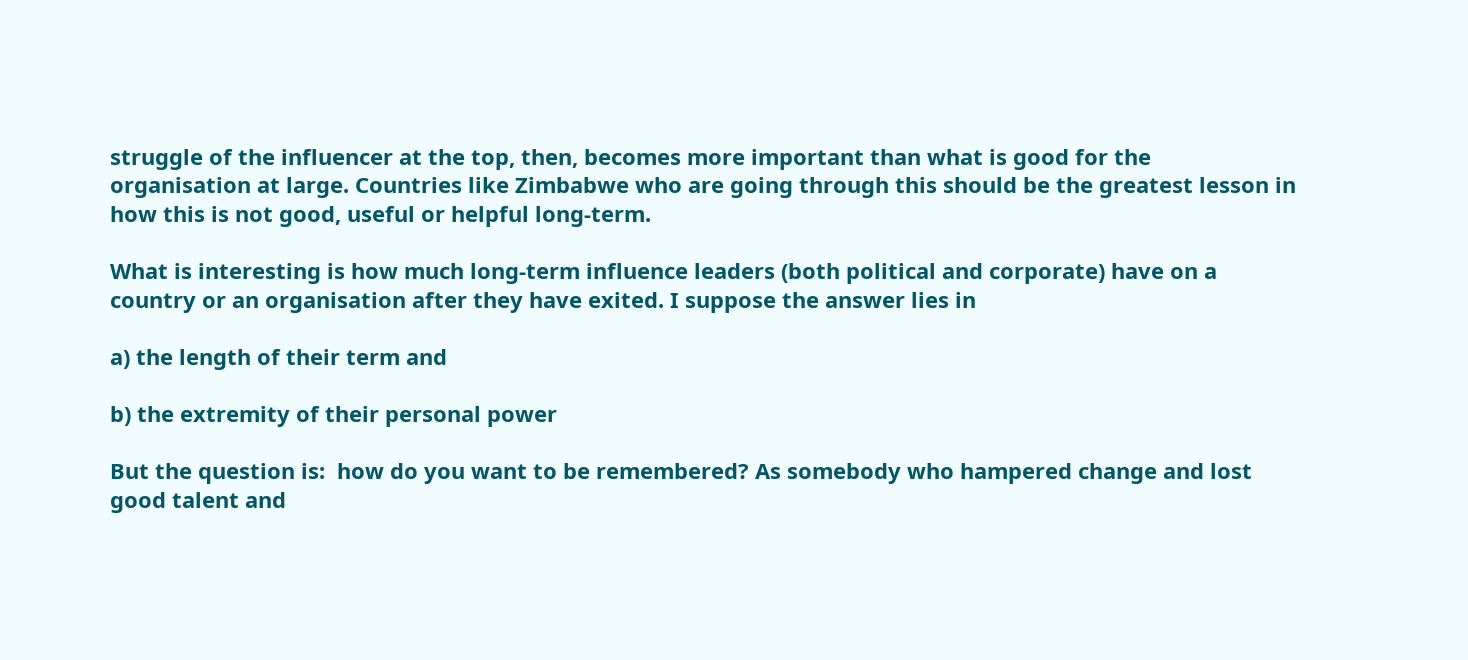struggle of the influencer at the top, then, becomes more important than what is good for the organisation at large. Countries like Zimbabwe who are going through this should be the greatest lesson in how this is not good, useful or helpful long-term.

What is interesting is how much long-term influence leaders (both political and corporate) have on a country or an organisation after they have exited. I suppose the answer lies in

a) the length of their term and

b) the extremity of their personal power

But the question is:  how do you want to be remembered? As somebody who hampered change and lost good talent and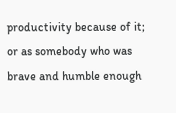productivity because of it; or as somebody who was brave and humble enough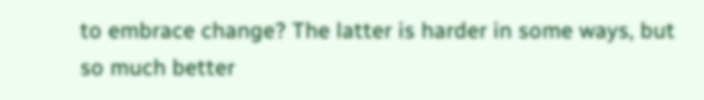to embrace change? The latter is harder in some ways, but so much better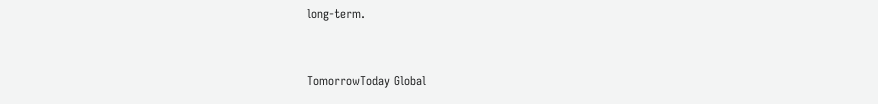long-term.


TomorrowToday Global